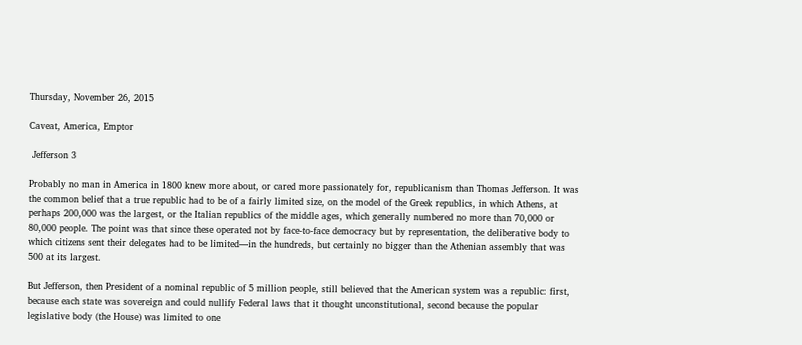Thursday, November 26, 2015

Caveat, America, Emptor

 Jefferson 3

Probably no man in America in 1800 knew more about, or cared more passionately for, republicanism than Thomas Jefferson. It was the common belief that a true republic had to be of a fairly limited size, on the model of the Greek republics, in which Athens, at perhaps 200,000 was the largest, or the Italian republics of the middle ages, which generally numbered no more than 70,000 or 80,000 people. The point was that since these operated not by face-to-face democracy but by representation, the deliberative body to which citizens sent their delegates had to be limited—in the hundreds, but certainly no bigger than the Athenian assembly that was 500 at its largest.

But Jefferson, then President of a nominal republic of 5 million people, still believed that the American system was a republic: first, because each state was sovereign and could nullify Federal laws that it thought unconstitutional, second because the popular legislative body (the House) was limited to one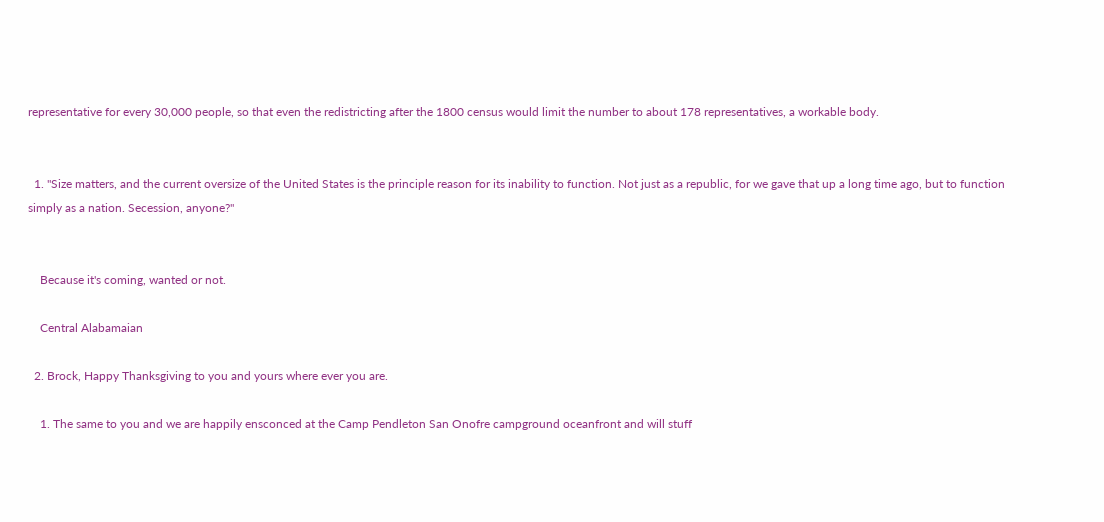representative for every 30,000 people, so that even the redistricting after the 1800 census would limit the number to about 178 representatives, a workable body.


  1. "Size matters, and the current oversize of the United States is the principle reason for its inability to function. Not just as a republic, for we gave that up a long time ago, but to function simply as a nation. Secession, anyone?"


    Because it's coming, wanted or not.

    Central Alabamaian

  2. Brock, Happy Thanksgiving to you and yours where ever you are.

    1. The same to you and we are happily ensconced at the Camp Pendleton San Onofre campground oceanfront and will stuff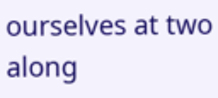ourselves at two along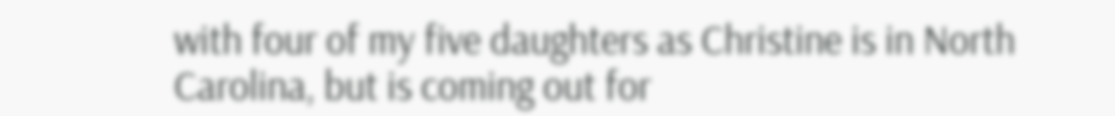with four of my five daughters as Christine is in North Carolina, but is coming out for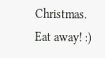Christmas. Eat away! :)